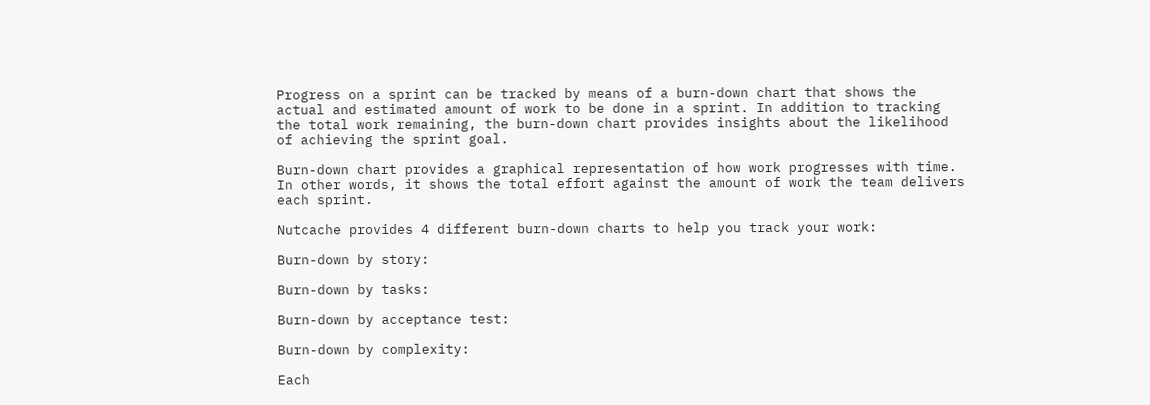Progress on a sprint can be tracked by means of a burn-down chart that shows the actual and estimated amount of work to be done in a sprint. In addition to tracking the total work remaining, the burn-down chart provides insights about the likelihood of achieving the sprint goal.

Burn-down chart provides a graphical representation of how work progresses with time. In other words, it shows the total effort against the amount of work the team delivers each sprint.

Nutcache provides 4 different burn-down charts to help you track your work:

Burn-down by story:

Burn-down by tasks:

Burn-down by acceptance test:

Burn-down by complexity:

Each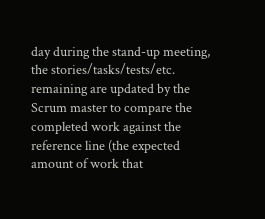day during the stand-up meeting, the stories/tasks/tests/etc. remaining are updated by the Scrum master to compare the completed work against the reference line (the expected amount of work that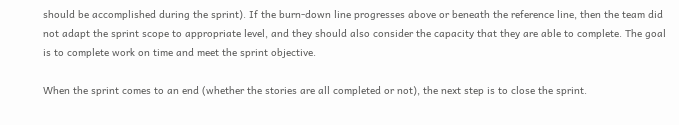should be accomplished during the sprint). If the burn-down line progresses above or beneath the reference line, then the team did not adapt the sprint scope to appropriate level, and they should also consider the capacity that they are able to complete. The goal is to complete work on time and meet the sprint objective.

When the sprint comes to an end (whether the stories are all completed or not), the next step is to close the sprint.